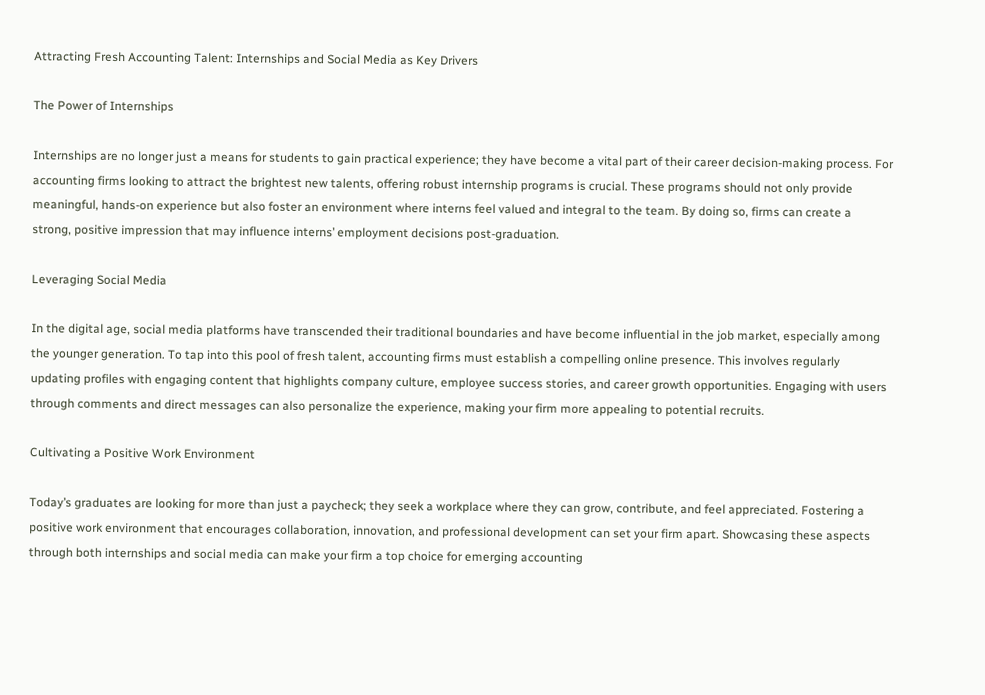Attracting Fresh Accounting Talent: Internships and Social Media as Key Drivers

The Power of Internships

Internships are no longer just a means for students to gain practical experience; they have become a vital part of their career decision-making process. For accounting firms looking to attract the brightest new talents, offering robust internship programs is crucial. These programs should not only provide meaningful, hands-on experience but also foster an environment where interns feel valued and integral to the team. By doing so, firms can create a strong, positive impression that may influence interns’ employment decisions post-graduation.

Leveraging Social Media

In the digital age, social media platforms have transcended their traditional boundaries and have become influential in the job market, especially among the younger generation. To tap into this pool of fresh talent, accounting firms must establish a compelling online presence. This involves regularly updating profiles with engaging content that highlights company culture, employee success stories, and career growth opportunities. Engaging with users through comments and direct messages can also personalize the experience, making your firm more appealing to potential recruits.

Cultivating a Positive Work Environment

Today’s graduates are looking for more than just a paycheck; they seek a workplace where they can grow, contribute, and feel appreciated. Fostering a positive work environment that encourages collaboration, innovation, and professional development can set your firm apart. Showcasing these aspects through both internships and social media can make your firm a top choice for emerging accounting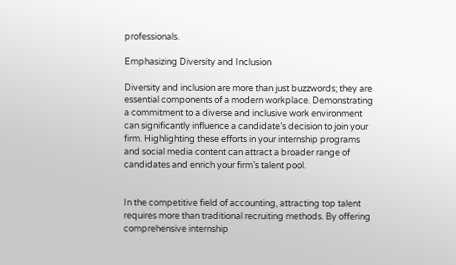professionals.

Emphasizing Diversity and Inclusion

Diversity and inclusion are more than just buzzwords; they are essential components of a modern workplace. Demonstrating a commitment to a diverse and inclusive work environment can significantly influence a candidate’s decision to join your firm. Highlighting these efforts in your internship programs and social media content can attract a broader range of candidates and enrich your firm’s talent pool.


In the competitive field of accounting, attracting top talent requires more than traditional recruiting methods. By offering comprehensive internship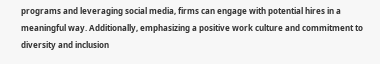programs and leveraging social media, firms can engage with potential hires in a meaningful way. Additionally, emphasizing a positive work culture and commitment to diversity and inclusion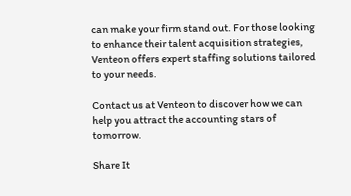can make your firm stand out. For those looking to enhance their talent acquisition strategies, Venteon offers expert staffing solutions tailored to your needs.

Contact us at Venteon to discover how we can help you attract the accounting stars of tomorrow.

Share It